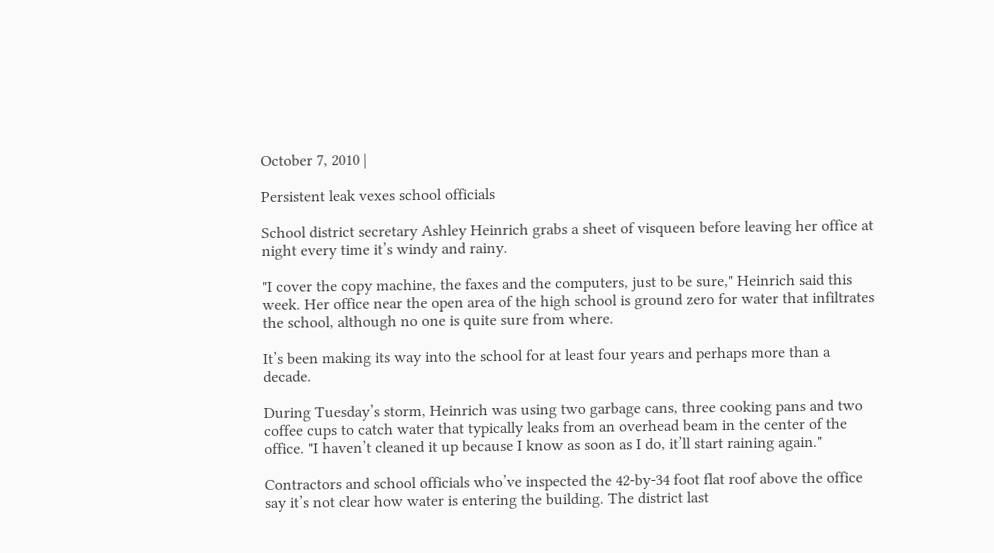October 7, 2010 |

Persistent leak vexes school officials

School district secretary Ashley Heinrich grabs a sheet of visqueen before leaving her office at night every time it’s windy and rainy.

"I cover the copy machine, the faxes and the computers, just to be sure," Heinrich said this week. Her office near the open area of the high school is ground zero for water that infiltrates the school, although no one is quite sure from where.

It’s been making its way into the school for at least four years and perhaps more than a decade.

During Tuesday’s storm, Heinrich was using two garbage cans, three cooking pans and two coffee cups to catch water that typically leaks from an overhead beam in the center of the office. "I haven’t cleaned it up because I know as soon as I do, it’ll start raining again."

Contractors and school officials who’ve inspected the 42-by-34 foot flat roof above the office say it’s not clear how water is entering the building. The district last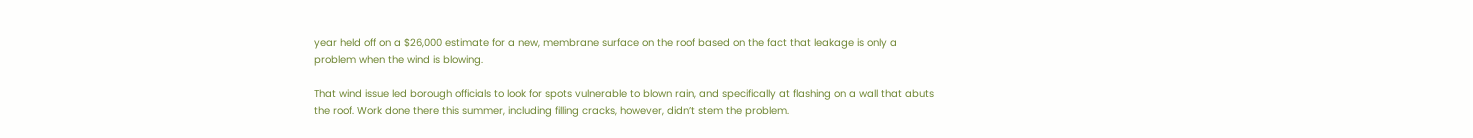year held off on a $26,000 estimate for a new, membrane surface on the roof based on the fact that leakage is only a problem when the wind is blowing.

That wind issue led borough officials to look for spots vulnerable to blown rain, and specifically at flashing on a wall that abuts the roof. Work done there this summer, including filling cracks, however, didn’t stem the problem.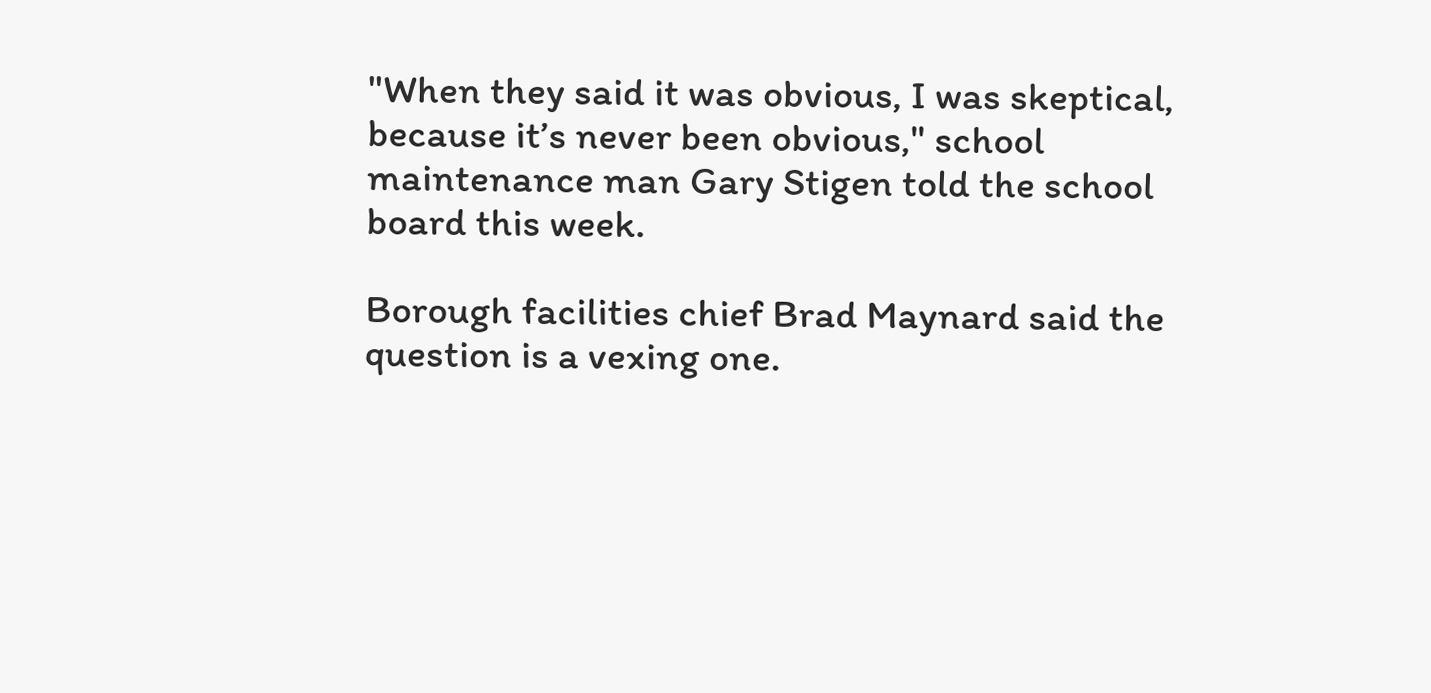"When they said it was obvious, I was skeptical, because it’s never been obvious," school maintenance man Gary Stigen told the school board this week.

Borough facilities chief Brad Maynard said the question is a vexing one.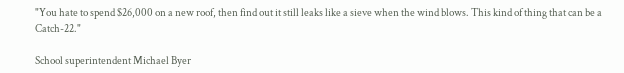"You hate to spend $26,000 on a new roof, then find out it still leaks like a sieve when the wind blows. This kind of thing that can be a Catch-22."

School superintendent Michael Byer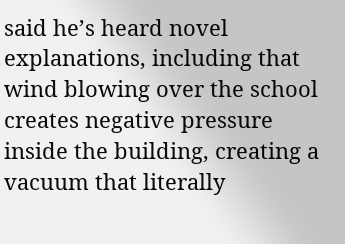said he’s heard novel explanations, including that wind blowing over the school creates negative pressure inside the building, creating a vacuum that literally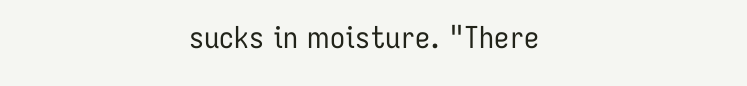sucks in moisture. "There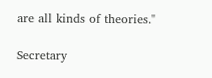are all kinds of theories."

Secretary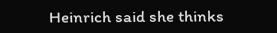Heinrich said she thinks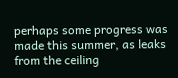perhaps some progress was made this summer, as leaks from the ceiling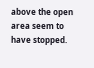above the open area seem to have stopped.